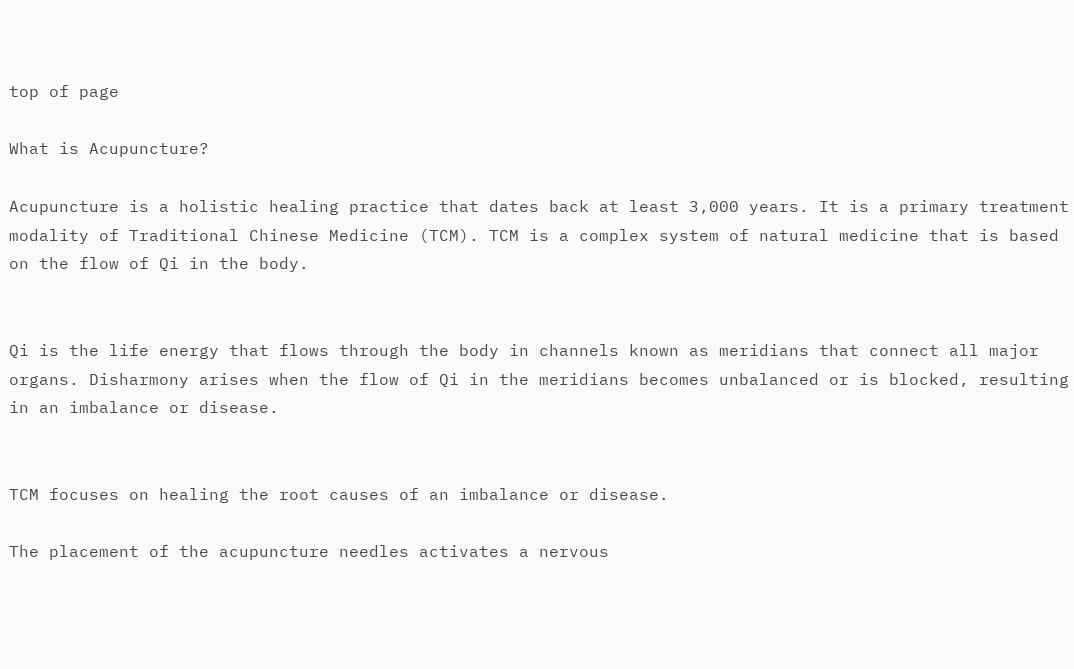top of page

What is Acupuncture?

Acupuncture is a holistic healing practice that dates back at least 3,000 years. It is a primary treatment modality of Traditional Chinese Medicine (TCM). TCM is a complex system of natural medicine that is based on the flow of Qi in the body.


Qi is the life energy that flows through the body in channels known as meridians that connect all major organs. Disharmony arises when the flow of Qi in the meridians becomes unbalanced or is blocked, resulting in an imbalance or disease.


TCM focuses on healing the root causes of an imbalance or disease.

The placement of the acupuncture needles activates a nervous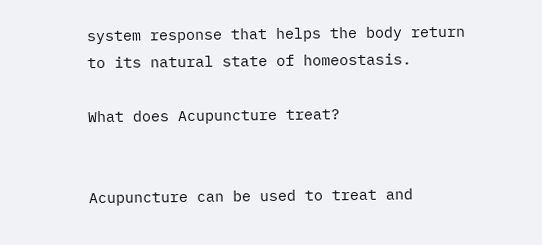system response that helps the body return to its natural state of homeostasis.

What does Acupuncture treat?


Acupuncture can be used to treat and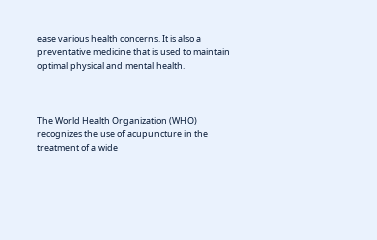ease various health concerns. It is also a preventative medicine that is used to maintain optimal physical and mental health.



The World Health Organization (WHO) recognizes the use of acupuncture in the treatment of a wide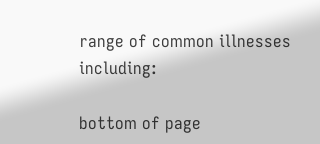range of common illnesses including:

bottom of page